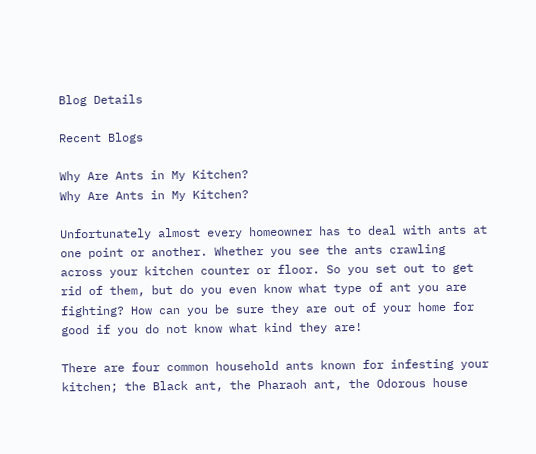Blog Details

Recent Blogs

Why Are Ants in My Kitchen?
Why Are Ants in My Kitchen?

Unfortunately almost every homeowner has to deal with ants at one point or another. Whether you see the ants crawling across your kitchen counter or floor. So you set out to get rid of them, but do you even know what type of ant you are fighting? How can you be sure they are out of your home for good if you do not know what kind they are!

There are four common household ants known for infesting your kitchen; the Black ant, the Pharaoh ant, the Odorous house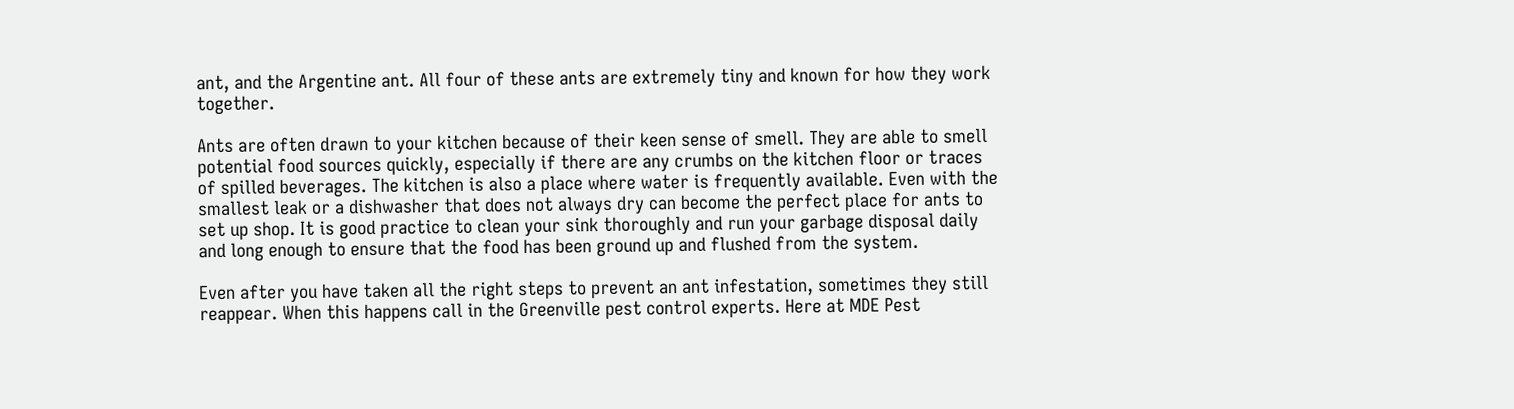ant, and the Argentine ant. All four of these ants are extremely tiny and known for how they work together.

Ants are often drawn to your kitchen because of their keen sense of smell. They are able to smell potential food sources quickly, especially if there are any crumbs on the kitchen floor or traces of spilled beverages. The kitchen is also a place where water is frequently available. Even with the smallest leak or a dishwasher that does not always dry can become the perfect place for ants to set up shop. It is good practice to clean your sink thoroughly and run your garbage disposal daily and long enough to ensure that the food has been ground up and flushed from the system.

Even after you have taken all the right steps to prevent an ant infestation, sometimes they still reappear. When this happens call in the Greenville pest control experts. Here at MDE Pest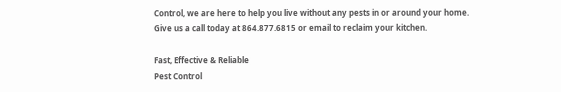Control, we are here to help you live without any pests in or around your home.  Give us a call today at 864.877.6815 or email to reclaim your kitchen.

Fast, Effective & Reliable
Pest Control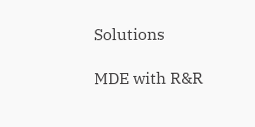Solutions

MDE with R&R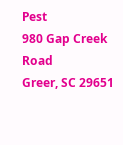Pest
980 Gap Creek Road
Greer, SC 29651